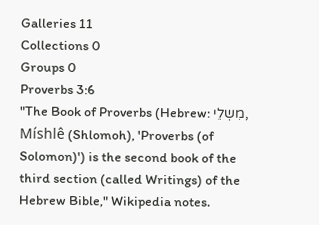Galleries 11
Collections 0
Groups 0
Proverbs 3:6
"The Book of Proverbs (Hebrew: מִשְלֵי, Míshlê (Shlomoh), 'Proverbs (of Solomon)') is the second book of the third section (called Writings) of the Hebrew Bible," Wikipedia notes.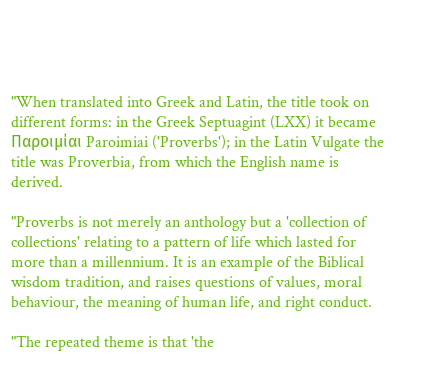"When translated into Greek and Latin, the title took on different forms: in the Greek Septuagint (LXX) it became Παροιμίαι Paroimiai ('Proverbs'); in the Latin Vulgate the title was Proverbia, from which the English name is derived.

"Proverbs is not merely an anthology but a 'collection of collections' relating to a pattern of life which lasted for more than a millennium. It is an example of the Biblical wisdom tradition, and raises questions of values, moral behaviour, the meaning of human life, and right conduct.

"The repeated theme is that 'the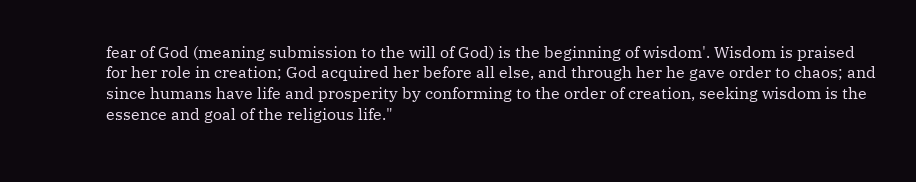fear of God (meaning submission to the will of God) is the beginning of wisdom'. Wisdom is praised for her role in creation; God acquired her before all else, and through her he gave order to chaos; and since humans have life and prosperity by conforming to the order of creation, seeking wisdom is the essence and goal of the religious life."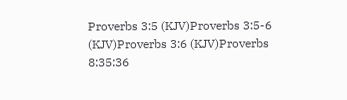Proverbs 3:5 (KJV)Proverbs 3:5-6 (KJV)Proverbs 3:6 (KJV)Proverbs 8:35:36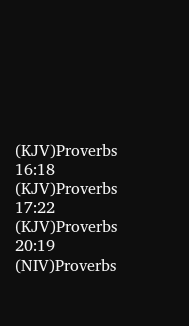(KJV)Proverbs 16:18 (KJV)Proverbs 17:22 (KJV)Proverbs 20:19 (NIV)Proverbs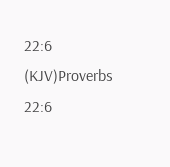22:6 (KJV)Proverbs 22:6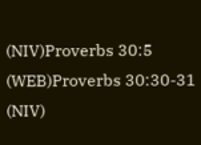(NIV)Proverbs 30:5 (WEB)Proverbs 30:30-31 (NIV)